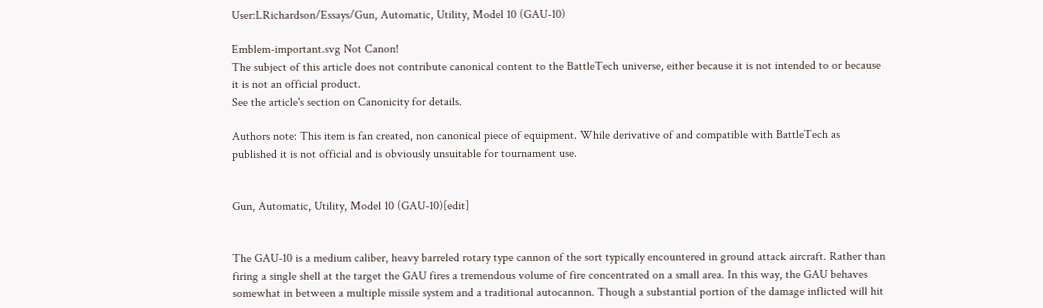User:LRichardson/Essays/Gun, Automatic, Utility, Model 10 (GAU-10)

Emblem-important.svg Not Canon!
The subject of this article does not contribute canonical content to the BattleTech universe, either because it is not intended to or because it is not an official product.
See the article's section on Canonicity for details.

Authors note: This item is fan created, non canonical piece of equipment. While derivative of and compatible with BattleTech as published it is not official and is obviously unsuitable for tournament use.


Gun, Automatic, Utility, Model 10 (GAU-10)[edit]


The GAU-10 is a medium caliber, heavy barreled rotary type cannon of the sort typically encountered in ground attack aircraft. Rather than firing a single shell at the target the GAU fires a tremendous volume of fire concentrated on a small area. In this way, the GAU behaves somewhat in between a multiple missile system and a traditional autocannon. Though a substantial portion of the damage inflicted will hit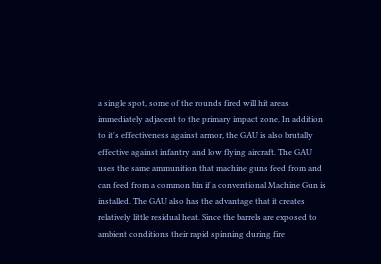a single spot, some of the rounds fired will hit areas immediately adjacent to the primary impact zone. In addition to it's effectiveness against armor, the GAU is also brutally effective against infantry and low flying aircraft. The GAU uses the same ammunition that machine guns feed from and can feed from a common bin if a conventional Machine Gun is installed. The GAU also has the advantage that it creates relatively little residual heat. Since the barrels are exposed to ambient conditions their rapid spinning during fire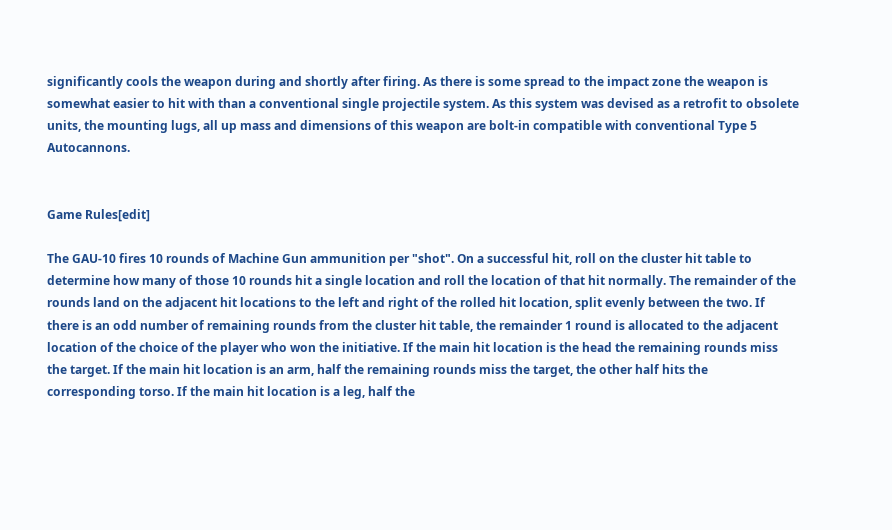significantly cools the weapon during and shortly after firing. As there is some spread to the impact zone the weapon is somewhat easier to hit with than a conventional single projectile system. As this system was devised as a retrofit to obsolete units, the mounting lugs, all up mass and dimensions of this weapon are bolt-in compatible with conventional Type 5 Autocannons.


Game Rules[edit]

The GAU-10 fires 10 rounds of Machine Gun ammunition per "shot". On a successful hit, roll on the cluster hit table to determine how many of those 10 rounds hit a single location and roll the location of that hit normally. The remainder of the rounds land on the adjacent hit locations to the left and right of the rolled hit location, split evenly between the two. If there is an odd number of remaining rounds from the cluster hit table, the remainder 1 round is allocated to the adjacent location of the choice of the player who won the initiative. If the main hit location is the head the remaining rounds miss the target. If the main hit location is an arm, half the remaining rounds miss the target, the other half hits the corresponding torso. If the main hit location is a leg, half the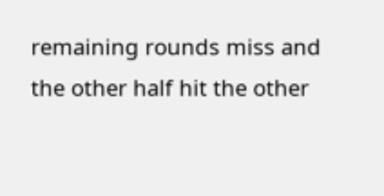remaining rounds miss and the other half hit the other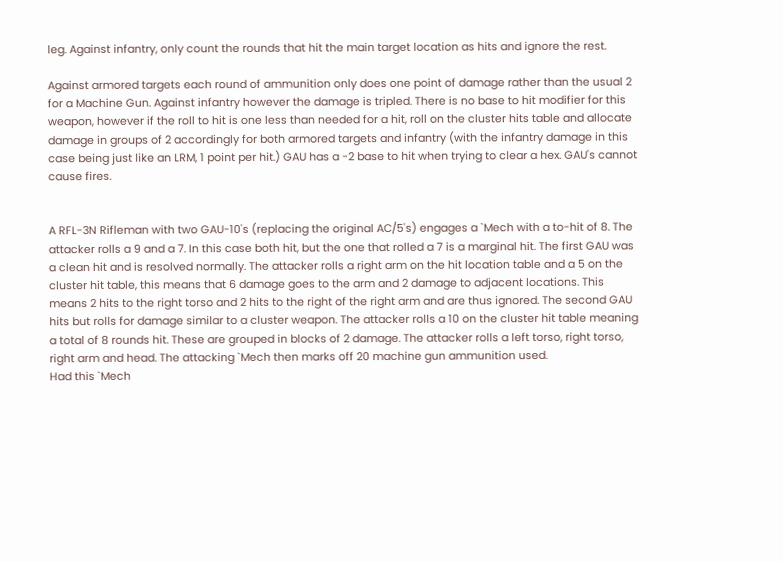leg. Against infantry, only count the rounds that hit the main target location as hits and ignore the rest.

Against armored targets each round of ammunition only does one point of damage rather than the usual 2 for a Machine Gun. Against infantry however the damage is tripled. There is no base to hit modifier for this weapon, however if the roll to hit is one less than needed for a hit, roll on the cluster hits table and allocate damage in groups of 2 accordingly for both armored targets and infantry (with the infantry damage in this case being just like an LRM, 1 point per hit.) GAU has a -2 base to hit when trying to clear a hex. GAU's cannot cause fires.


A RFL-3N Rifleman with two GAU-10's (replacing the original AC/5's) engages a `Mech with a to-hit of 8. The attacker rolls a 9 and a 7. In this case both hit, but the one that rolled a 7 is a marginal hit. The first GAU was a clean hit and is resolved normally. The attacker rolls a right arm on the hit location table and a 5 on the cluster hit table, this means that 6 damage goes to the arm and 2 damage to adjacent locations. This means 2 hits to the right torso and 2 hits to the right of the right arm and are thus ignored. The second GAU hits but rolls for damage similar to a cluster weapon. The attacker rolls a 10 on the cluster hit table meaning a total of 8 rounds hit. These are grouped in blocks of 2 damage. The attacker rolls a left torso, right torso, right arm and head. The attacking `Mech then marks off 20 machine gun ammunition used.
Had this `Mech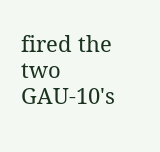fired the two GAU-10's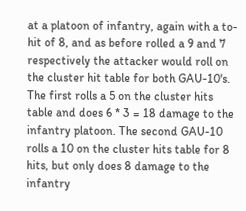at a platoon of infantry, again with a to-hit of 8, and as before rolled a 9 and 7 respectively the attacker would roll on the cluster hit table for both GAU-10's. The first rolls a 5 on the cluster hits table and does 6 * 3 = 18 damage to the infantry platoon. The second GAU-10 rolls a 10 on the cluster hits table for 8 hits, but only does 8 damage to the infantry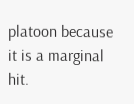platoon because it is a marginal hit.